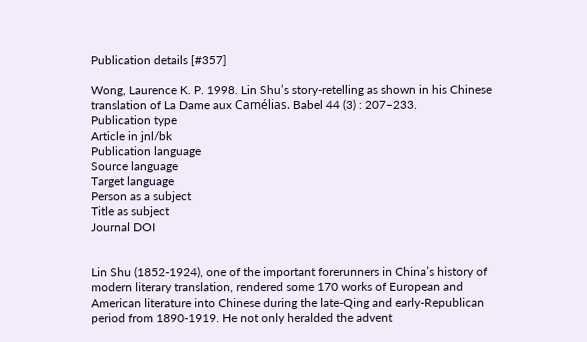Publication details [#357]

Wong, Laurence K. P. 1998. Lin Shu’s story-retelling as shown in his Chinese translation of La Dame aux Camélias. Babel 44 (3) : 207–233.
Publication type
Article in jnl/bk
Publication language
Source language
Target language
Person as a subject
Title as subject
Journal DOI


Lin Shu (1852-1924), one of the important forerunners in China’s history of modern literary translation, rendered some 170 works of European and American literature into Chinese during the late-Qing and early-Republican period from 1890-1919. He not only heralded the advent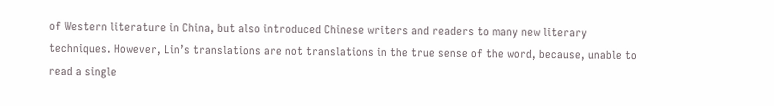of Western literature in China, but also introduced Chinese writers and readers to many new literary techniques. However, Lin’s translations are not translations in the true sense of the word, because, unable to read a single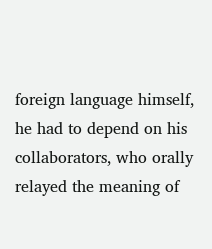foreign language himself, he had to depend on his collaborators, who orally relayed the meaning of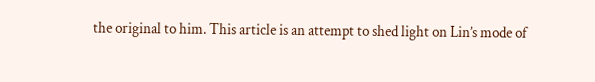the original to him. This article is an attempt to shed light on Lin’s mode of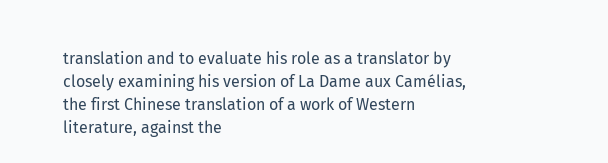translation and to evaluate his role as a translator by closely examining his version of La Dame aux Camélias, the first Chinese translation of a work of Western literature, against the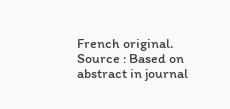French original.
Source : Based on abstract in journal